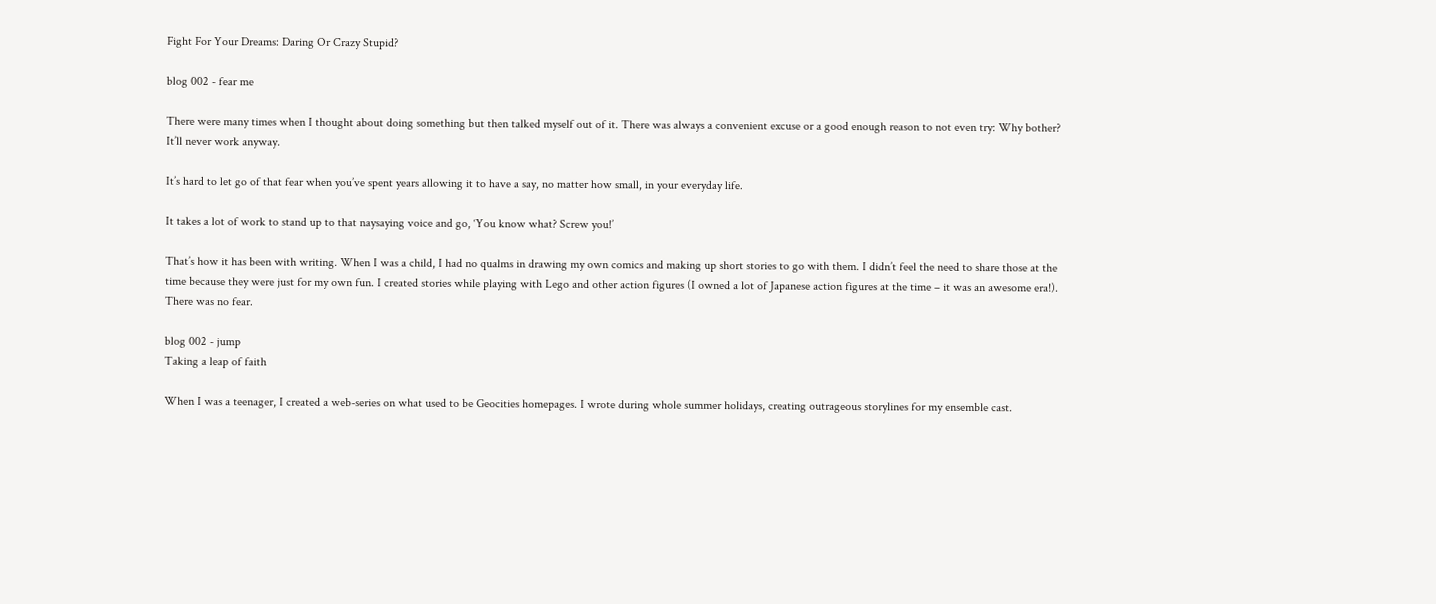Fight For Your Dreams: Daring Or Crazy Stupid?

blog 002 - fear me

There were many times when I thought about doing something but then talked myself out of it. There was always a convenient excuse or a good enough reason to not even try: Why bother? It’ll never work anyway.

It’s hard to let go of that fear when you’ve spent years allowing it to have a say, no matter how small, in your everyday life.

It takes a lot of work to stand up to that naysaying voice and go, ‘You know what? Screw you!’

That’s how it has been with writing. When I was a child, I had no qualms in drawing my own comics and making up short stories to go with them. I didn’t feel the need to share those at the time because they were just for my own fun. I created stories while playing with Lego and other action figures (I owned a lot of Japanese action figures at the time – it was an awesome era!). There was no fear.

blog 002 - jump
Taking a leap of faith

When I was a teenager, I created a web-series on what used to be Geocities homepages. I wrote during whole summer holidays, creating outrageous storylines for my ensemble cast.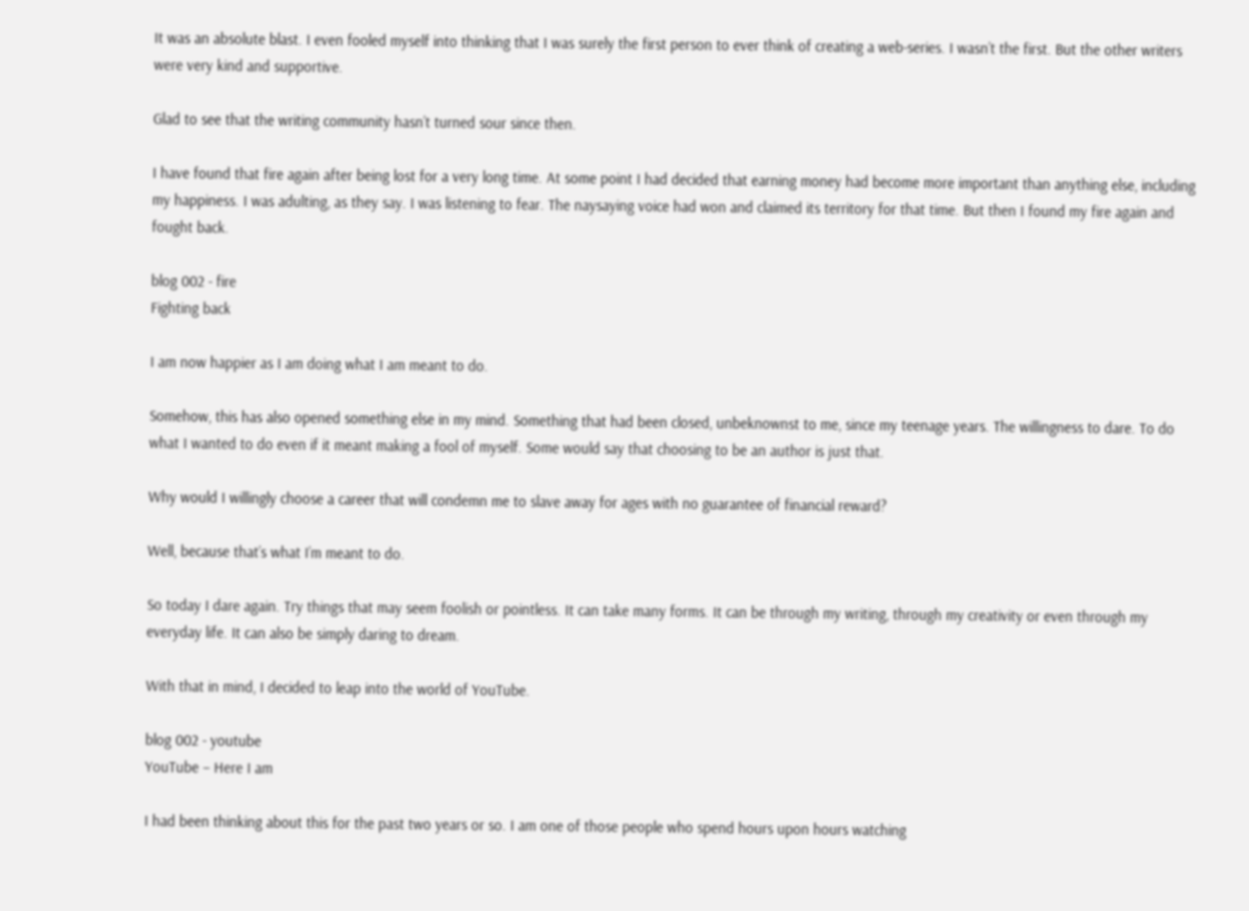It was an absolute blast. I even fooled myself into thinking that I was surely the first person to ever think of creating a web-series. I wasn’t the first. But the other writers were very kind and supportive.

Glad to see that the writing community hasn’t turned sour since then.

I have found that fire again after being lost for a very long time. At some point I had decided that earning money had become more important than anything else, including my happiness. I was adulting, as they say. I was listening to fear. The naysaying voice had won and claimed its territory for that time. But then I found my fire again and fought back.

blog 002 - fire
Fighting back

I am now happier as I am doing what I am meant to do.

Somehow, this has also opened something else in my mind. Something that had been closed, unbeknownst to me, since my teenage years. The willingness to dare. To do what I wanted to do even if it meant making a fool of myself. Some would say that choosing to be an author is just that.

Why would I willingly choose a career that will condemn me to slave away for ages with no guarantee of financial reward?

Well, because that’s what I’m meant to do.

So today I dare again. Try things that may seem foolish or pointless. It can take many forms. It can be through my writing, through my creativity or even through my everyday life. It can also be simply daring to dream.

With that in mind, I decided to leap into the world of YouTube.

blog 002 - youtube
YouTube – Here I am

I had been thinking about this for the past two years or so. I am one of those people who spend hours upon hours watching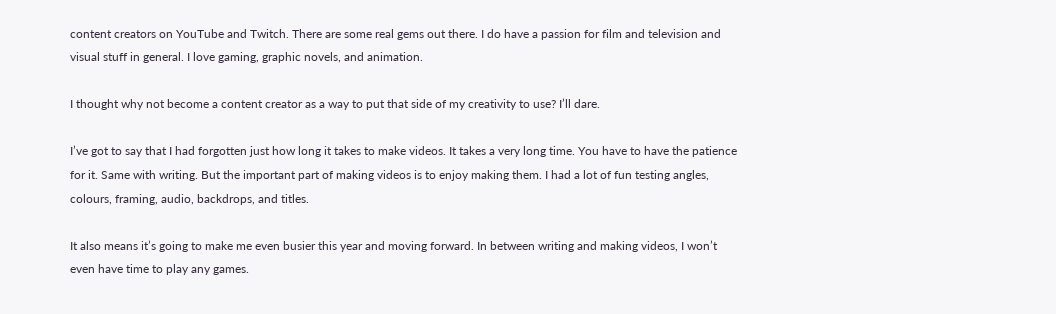content creators on YouTube and Twitch. There are some real gems out there. I do have a passion for film and television and visual stuff in general. I love gaming, graphic novels, and animation.

I thought why not become a content creator as a way to put that side of my creativity to use? I’ll dare.

I’ve got to say that I had forgotten just how long it takes to make videos. It takes a very long time. You have to have the patience for it. Same with writing. But the important part of making videos is to enjoy making them. I had a lot of fun testing angles, colours, framing, audio, backdrops, and titles.

It also means it’s going to make me even busier this year and moving forward. In between writing and making videos, I won’t even have time to play any games.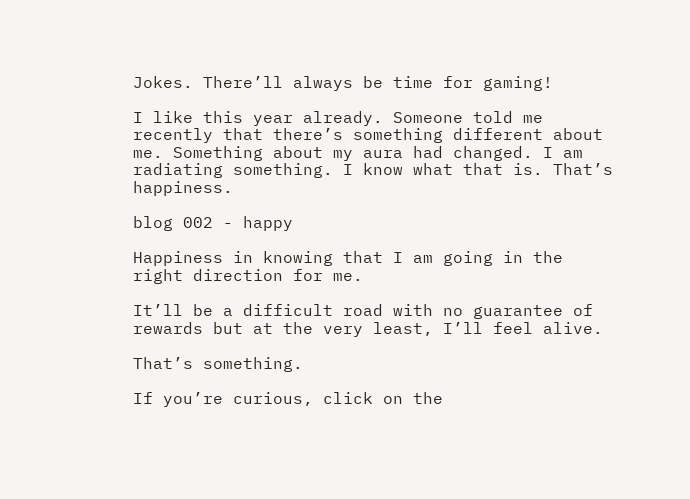Jokes. There’ll always be time for gaming!

I like this year already. Someone told me recently that there’s something different about me. Something about my aura had changed. I am radiating something. I know what that is. That’s happiness.

blog 002 - happy

Happiness in knowing that I am going in the right direction for me.

It’ll be a difficult road with no guarantee of rewards but at the very least, I’ll feel alive.

That’s something.

If you’re curious, click on the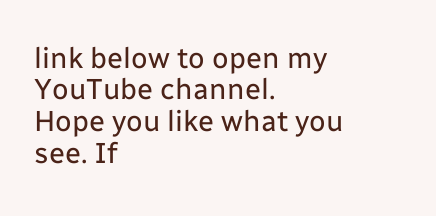link below to open my YouTube channel. Hope you like what you see. If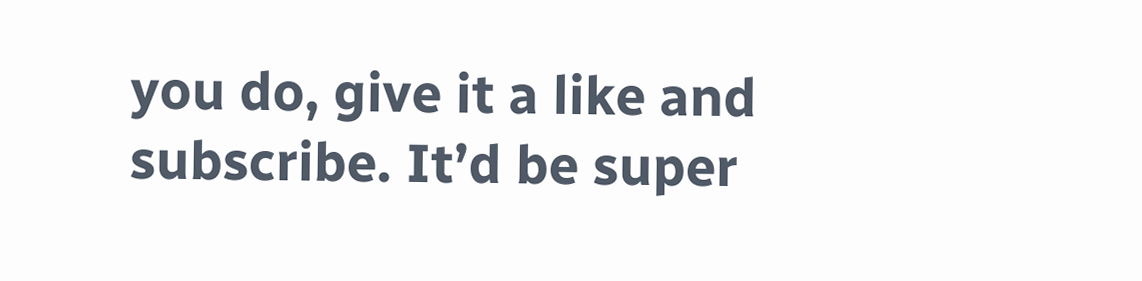you do, give it a like and subscribe. It’d be super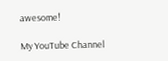awesome!

My YouTube Channel